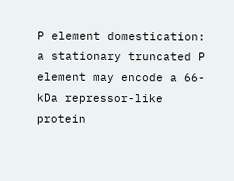P element domestication: a stationary truncated P element may encode a 66-kDa repressor-like protein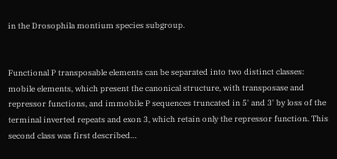in the Drosophila montium species subgroup.


Functional P transposable elements can be separated into two distinct classes: mobile elements, which present the canonical structure, with transposase and repressor functions, and immobile P sequences truncated in 5' and 3' by loss of the terminal inverted repeats and exon 3, which retain only the repressor function. This second class was first described…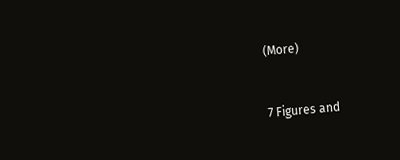(More)


7 Figures and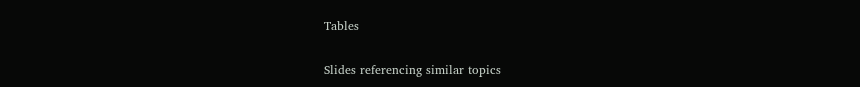Tables

Slides referencing similar topics